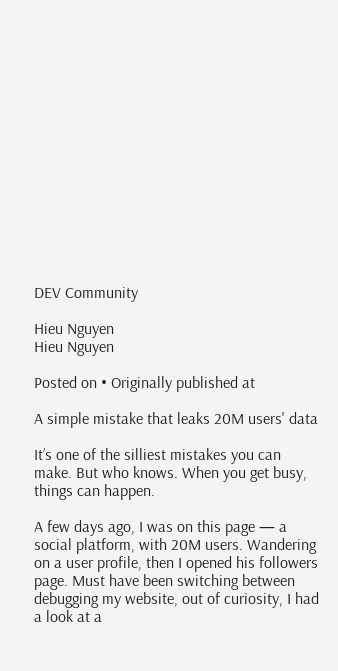DEV Community

Hieu Nguyen
Hieu Nguyen

Posted on • Originally published at

A simple mistake that leaks 20M users' data

It’s one of the silliest mistakes you can make. But who knows. When you get busy, things can happen.

A few days ago, I was on this page — a social platform, with 20M users. Wandering on a user profile, then I opened his followers page. Must have been switching between debugging my website, out of curiosity, I had a look at a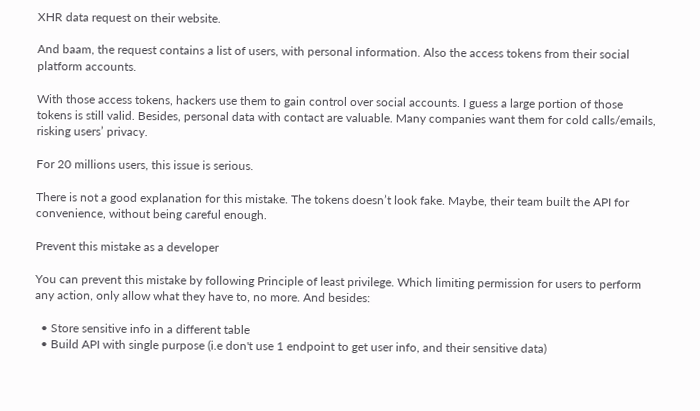XHR data request on their website.

And baam, the request contains a list of users, with personal information. Also the access tokens from their social platform accounts.

With those access tokens, hackers use them to gain control over social accounts. I guess a large portion of those tokens is still valid. Besides, personal data with contact are valuable. Many companies want them for cold calls/emails, risking users’ privacy.

For 20 millions users, this issue is serious.

There is not a good explanation for this mistake. The tokens doesn’t look fake. Maybe, their team built the API for convenience, without being careful enough.

Prevent this mistake as a developer

You can prevent this mistake by following Principle of least privilege. Which limiting permission for users to perform any action, only allow what they have to, no more. And besides:

  • Store sensitive info in a different table
  • Build API with single purpose (i.e don't use 1 endpoint to get user info, and their sensitive data)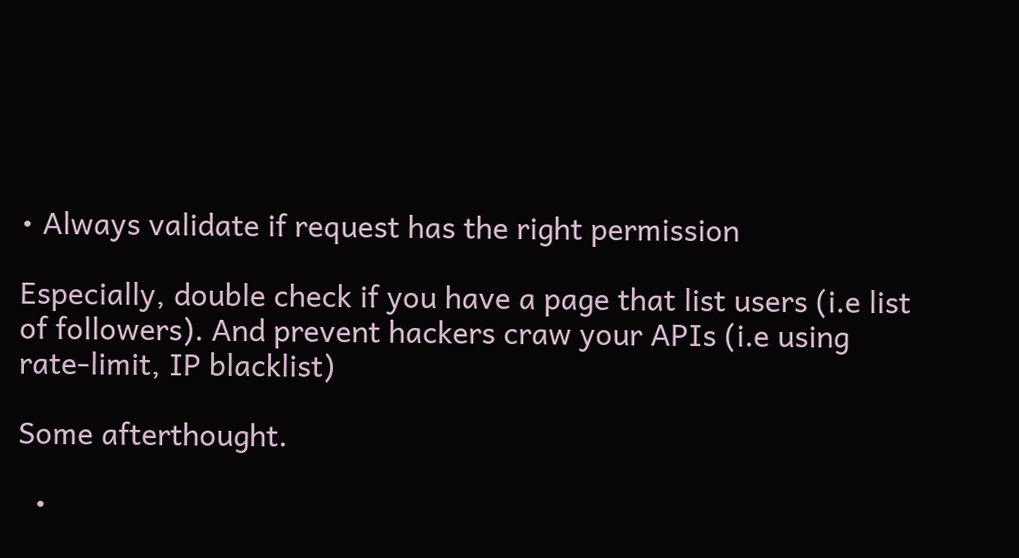• Always validate if request has the right permission

Especially, double check if you have a page that list users (i.e list of followers). And prevent hackers craw your APIs (i.e using rate-limit, IP blacklist)

Some afterthought.

  •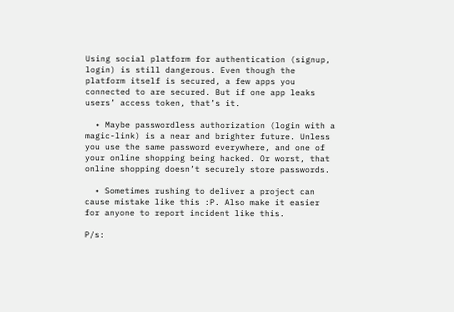Using social platform for authentication (signup, login) is still dangerous. Even though the platform itself is secured, a few apps you connected to are secured. But if one app leaks users’ access token, that’s it.

  • Maybe passwordless authorization (login with a magic-link) is a near and brighter future. Unless you use the same password everywhere, and one of your online shopping being hacked. Or worst, that online shopping doesn’t securely store passwords.

  • Sometimes rushing to deliver a project can cause mistake like this :P. Also make it easier for anyone to report incident like this.

P/s: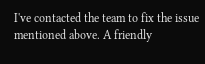I've contacted the team to fix the issue mentioned above. A friendly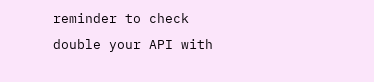reminder to check double your API with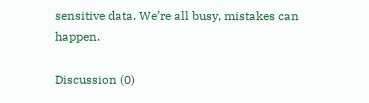sensitive data. We’re all busy, mistakes can happen.

Discussion (0)